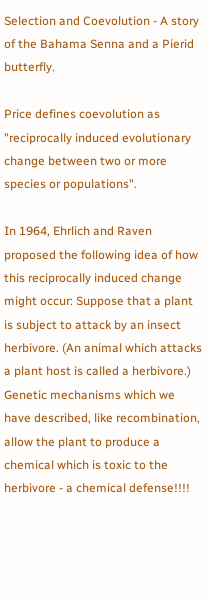Selection and Coevolution - A story of the Bahama Senna and a Pierid butterfly.

Price defines coevolution as "reciprocally induced evolutionary change between two or more species or populations".

In 1964, Ehrlich and Raven proposed the following idea of how this reciprocally induced change might occur: Suppose that a plant is subject to attack by an insect herbivore. (An animal which attacks a plant host is called a herbivore.) Genetic mechanisms which we have described, like recombination, allow the plant to produce a chemical which is toxic to the herbivore - a chemical defense!!!!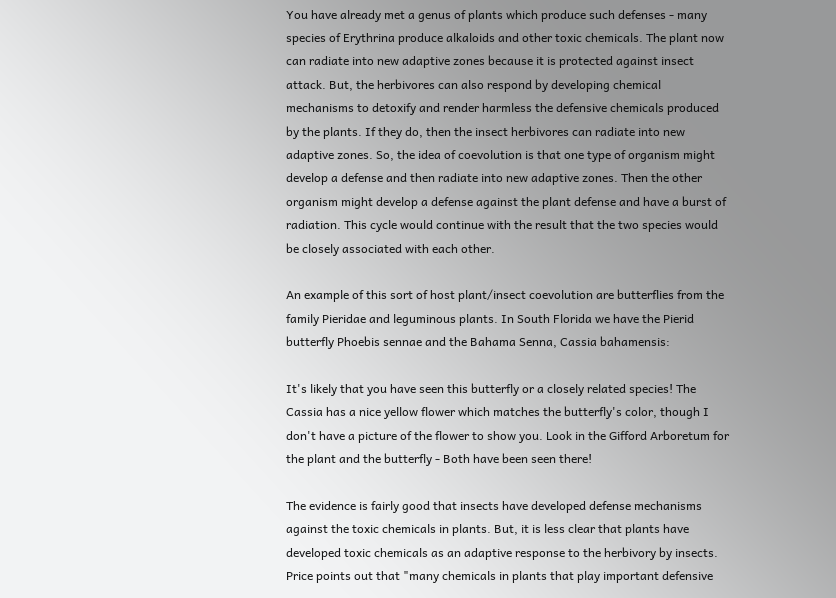You have already met a genus of plants which produce such defenses - many species of Erythrina produce alkaloids and other toxic chemicals. The plant now can radiate into new adaptive zones because it is protected against insect attack. But, the herbivores can also respond by developing chemical mechanisms to detoxify and render harmless the defensive chemicals produced by the plants. If they do, then the insect herbivores can radiate into new adaptive zones. So, the idea of coevolution is that one type of organism might develop a defense and then radiate into new adaptive zones. Then the other organism might develop a defense against the plant defense and have a burst of radiation. This cycle would continue with the result that the two species would be closely associated with each other.

An example of this sort of host plant/insect coevolution are butterflies from the family Pieridae and leguminous plants. In South Florida we have the Pierid butterfly Phoebis sennae and the Bahama Senna, Cassia bahamensis:

It's likely that you have seen this butterfly or a closely related species! The Cassia has a nice yellow flower which matches the butterfly's color, though I don't have a picture of the flower to show you. Look in the Gifford Arboretum for the plant and the butterfly - Both have been seen there!

The evidence is fairly good that insects have developed defense mechanisms against the toxic chemicals in plants. But, it is less clear that plants have developed toxic chemicals as an adaptive response to the herbivory by insects. Price points out that "many chemicals in plants that play important defensive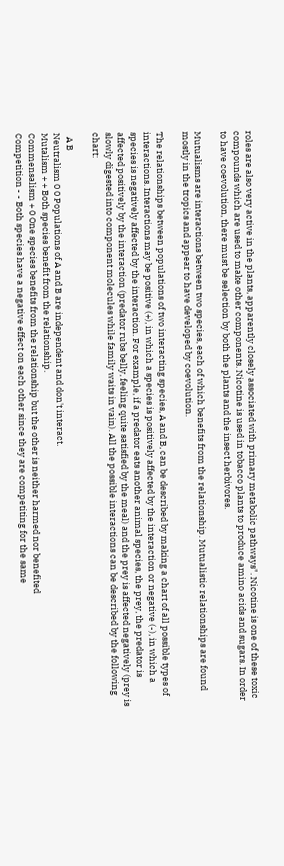roles are also very active in the plants, apparently closely associated with primary metabolic pathways". Nicotine is one of these toxic compounds which are used to make other components. Nicotine is used in tobacco plants to produce amino acids and sugars. In order to have coevolution, there must be selection by both the plants and the insect herbivores.

Mutualisms are interactions between two species, each of which benefits from the relationship. Mutualistic relationships are found mostly in the tropics and appear to have developed by coevolution.

The relationships between populations of two interacting species, A and B, can be described by making a chart of all possible types of interactions. Interactions may be positive (+), in which a species is positively affected by the interaction or negative (-), in which a species is negatively affected by the interaction. For example, if a predator eats another animal species, the prey, the predator is affected positively by the interaction (predator rubs belly, feeling quite satisfied by the meal) and the prey is affected negatively (prey is slowly digested into component molecules while family waits in vain). All the possible interactions can be described by the following chart:

  A B
Neutralism 0 0 Populations of A and B are independent and don't interact.
Mutalism + + Both species benefit from the relationship.
Commensalism + 0 One species benefits from the relationship but the other is neither harmed nor benefited
Competition - - Both species have a negative effect on each other since they are competiting for the same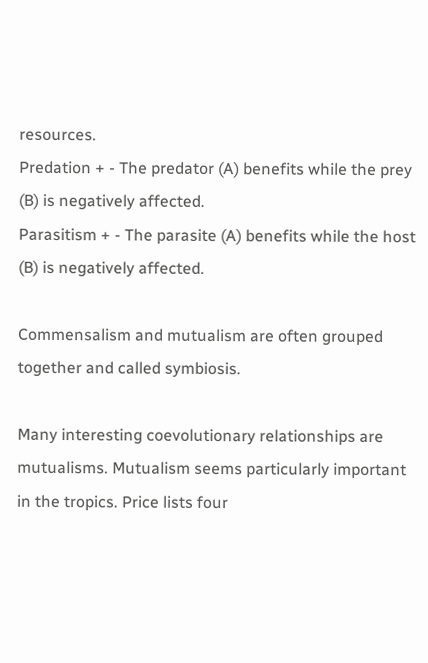resources.
Predation + - The predator (A) benefits while the prey (B) is negatively affected.
Parasitism + - The parasite (A) benefits while the host (B) is negatively affected.

Commensalism and mutualism are often grouped together and called symbiosis.

Many interesting coevolutionary relationships are mutualisms. Mutualism seems particularly important in the tropics. Price lists four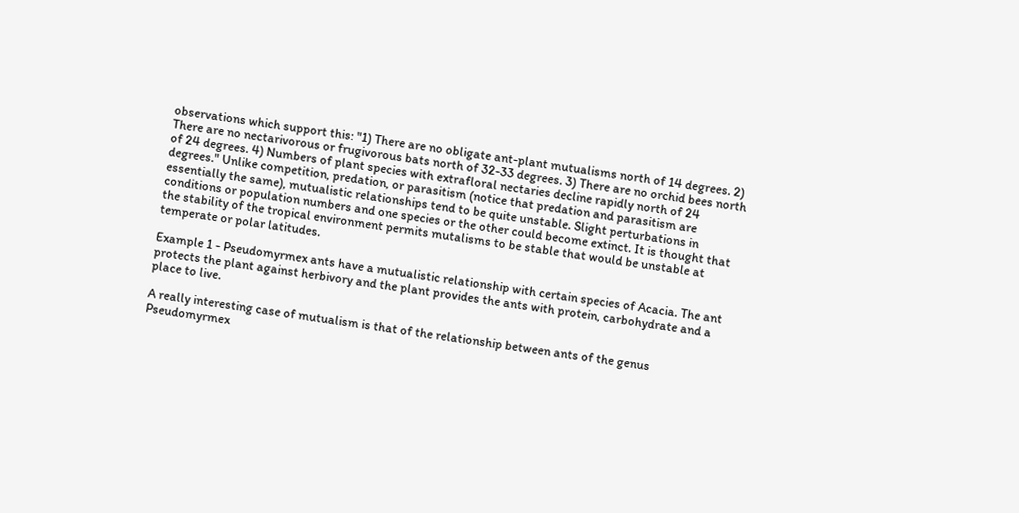observations which support this: "1) There are no obligate ant-plant mutualisms north of 14 degrees. 2) There are no nectarivorous or frugivorous bats north of 32-33 degrees. 3) There are no orchid bees north of 24 degrees. 4) Numbers of plant species with extrafloral nectaries decline rapidly north of 24 degrees." Unlike competition, predation, or parasitism (notice that predation and parasitism are essentially the same), mutualistic relationships tend to be quite unstable. Slight perturbations in conditions or population numbers and one species or the other could become extinct. It is thought that the stability of the tropical environment permits mutalisms to be stable that would be unstable at temperate or polar latitudes.

Example 1 - Pseudomyrmex ants have a mutualistic relationship with certain species of Acacia. The ant protects the plant against herbivory and the plant provides the ants with protein, carbohydrate and a place to live.

A really interesting case of mutualism is that of the relationship between ants of the genus Pseudomyrmex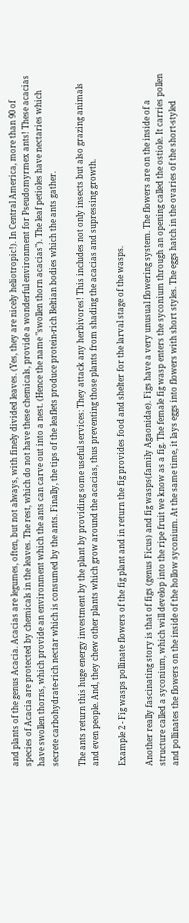and plants of the genus Acacia. Acacias are legumes, often, but not always, with finely divided leaves. (Yes, they are nicely heliotropic!). In Central America, more than 90 of species of Acacia are protected by chemicals in the leaves. The rest, which do not have these chemicals, provide a wonderful environment for Pseudomyrmex ants! These acacias have swollen thorns, which provide an environment which the ants can carve out into a nest. (Hence the name "swollen thorn acacias"). The leaf petioles have nectaries which secrete carbohydrate-rich nectar which is consumed by the ants. Finally, the tips of the leaflets produce protein-rich Beltian bodies which the ants gather.

The ants return this huge energy investment by the plant by providing some useful services: They attack any herbivores! This includes not only insects but also grazing animals and even people. And, they chew other plants which grow around the acacias, thus preventing those plants from shading the acacias and supressing growth.

Example 2 - Fig wasps pollinate flowers of the fig plant and in return the fig provides food and shelter for the larval stage of the wasps.

Another really fascinating story is that of figs (genus Ficus) and fig wasps(family Agaonidae). Figs have a very unusual flowering system. The flowers are on the inside of a structure called a syconium, which will develop into the ripe fruit we know as a fig. The female fig wasp enters the syconium through an opening called the ostiole. It carries pollen and pollinates the flowers on the inside of the hollow syconium. At the same time, it lays eggs into flowers with short styles. The eggs hatch in the ovaries of the short-styled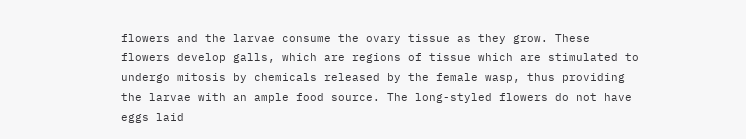flowers and the larvae consume the ovary tissue as they grow. These flowers develop galls, which are regions of tissue which are stimulated to undergo mitosis by chemicals released by the female wasp, thus providing the larvae with an ample food source. The long-styled flowers do not have eggs laid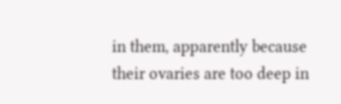in them, apparently because their ovaries are too deep in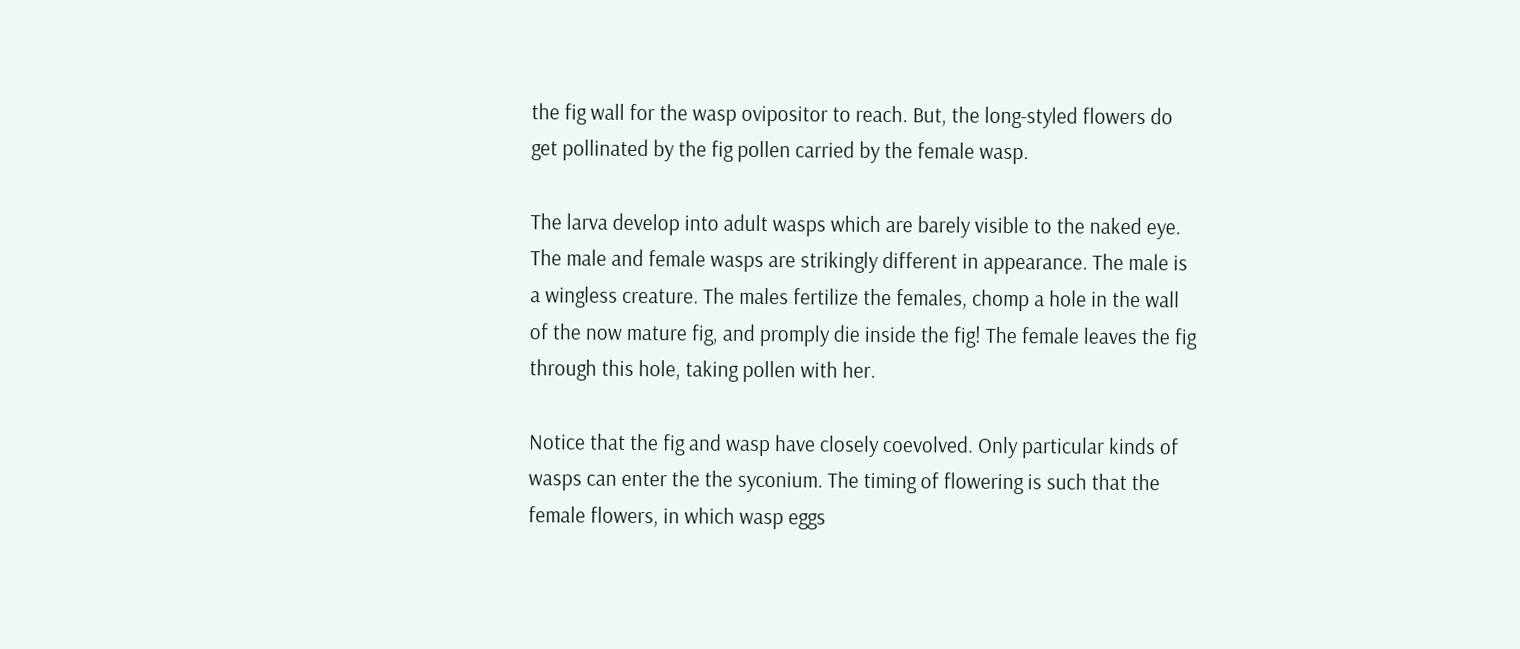the fig wall for the wasp ovipositor to reach. But, the long-styled flowers do get pollinated by the fig pollen carried by the female wasp.

The larva develop into adult wasps which are barely visible to the naked eye. The male and female wasps are strikingly different in appearance. The male is a wingless creature. The males fertilize the females, chomp a hole in the wall of the now mature fig, and promply die inside the fig! The female leaves the fig through this hole, taking pollen with her.

Notice that the fig and wasp have closely coevolved. Only particular kinds of wasps can enter the the syconium. The timing of flowering is such that the female flowers, in which wasp eggs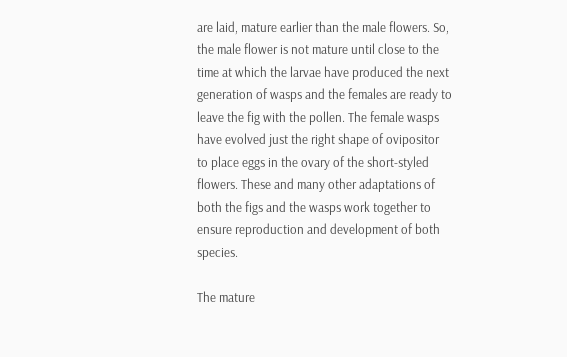are laid, mature earlier than the male flowers. So, the male flower is not mature until close to the time at which the larvae have produced the next generation of wasps and the females are ready to leave the fig with the pollen. The female wasps have evolved just the right shape of ovipositor to place eggs in the ovary of the short-styled flowers. These and many other adaptations of both the figs and the wasps work together to ensure reproduction and development of both species.

The mature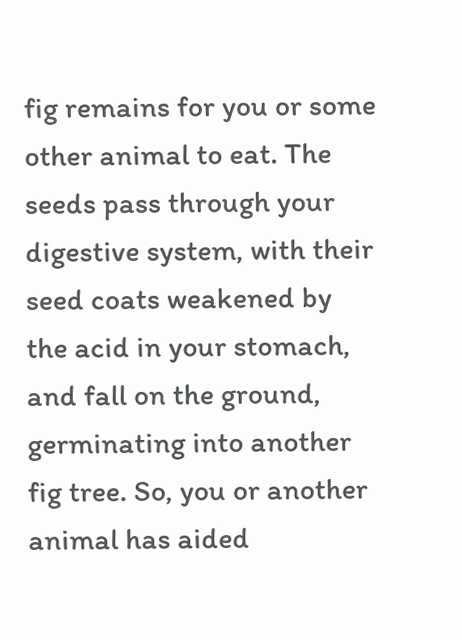fig remains for you or some other animal to eat. The seeds pass through your digestive system, with their seed coats weakened by the acid in your stomach, and fall on the ground, germinating into another fig tree. So, you or another animal has aided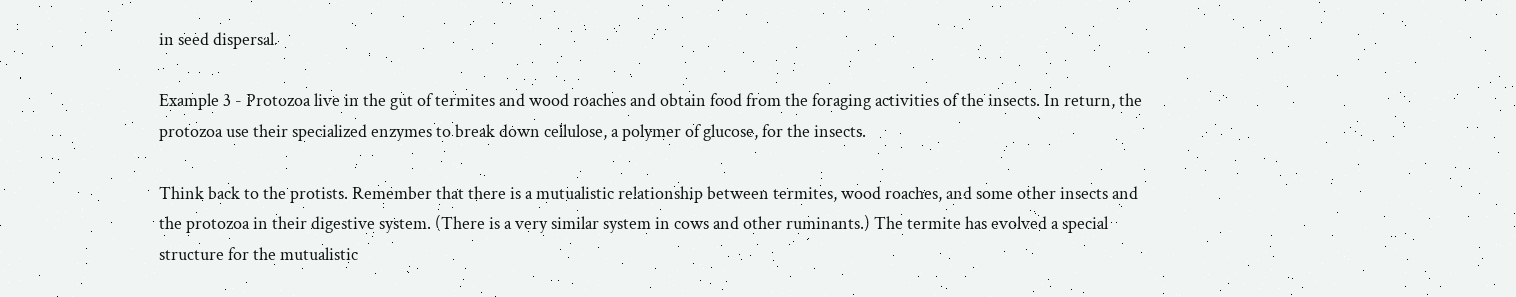in seed dispersal.

Example 3 - Protozoa live in the gut of termites and wood roaches and obtain food from the foraging activities of the insects. In return, the protozoa use their specialized enzymes to break down cellulose, a polymer of glucose, for the insects.

Think back to the protists. Remember that there is a mutualistic relationship between termites, wood roaches, and some other insects and the protozoa in their digestive system. (There is a very similar system in cows and other ruminants.) The termite has evolved a special structure for the mutualistic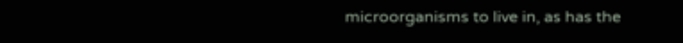microorganisms to live in, as has the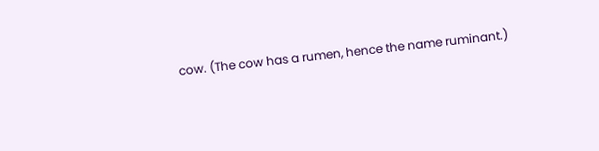cow. (The cow has a rumen, hence the name ruminant.)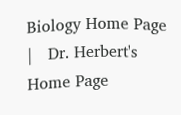Biology Home Page  |   Dr. Herbert's Home Page